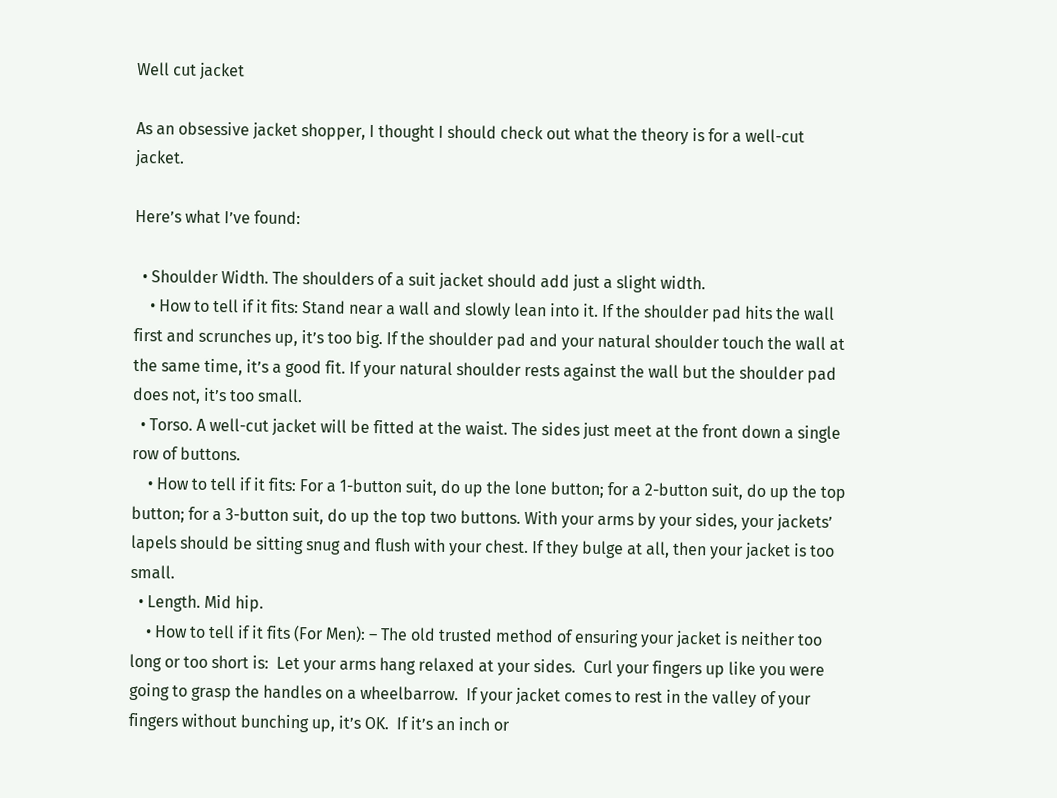Well cut jacket

As an obsessive jacket shopper, I thought I should check out what the theory is for a well-cut jacket.

Here’s what I’ve found:

  • Shoulder Width. The shoulders of a suit jacket should add just a slight width.
    • How to tell if it fits: Stand near a wall and slowly lean into it. If the shoulder pad hits the wall first and scrunches up, it’s too big. If the shoulder pad and your natural shoulder touch the wall at the same time, it’s a good fit. If your natural shoulder rests against the wall but the shoulder pad does not, it’s too small.
  • Torso. A well-cut jacket will be fitted at the waist. The sides just meet at the front down a single row of buttons.
    • How to tell if it fits: For a 1-button suit, do up the lone button; for a 2-button suit, do up the top button; for a 3-button suit, do up the top two buttons. With your arms by your sides, your jackets’ lapels should be sitting snug and flush with your chest. If they bulge at all, then your jacket is too small.
  • Length. Mid hip.
    • How to tell if it fits (For Men): – The old trusted method of ensuring your jacket is neither too long or too short is:  Let your arms hang relaxed at your sides.  Curl your fingers up like you were going to grasp the handles on a wheelbarrow.  If your jacket comes to rest in the valley of your fingers without bunching up, it’s OK.  If it’s an inch or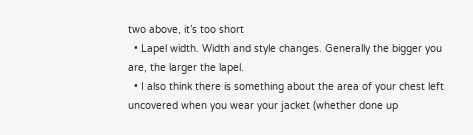two above, it’s too short
  • Lapel width. Width and style changes. Generally the bigger you are, the larger the lapel.
  • I also think there is something about the area of your chest left uncovered when you wear your jacket (whether done up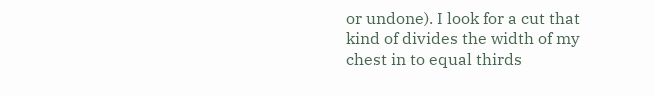or undone). I look for a cut that kind of divides the width of my chest in to equal thirds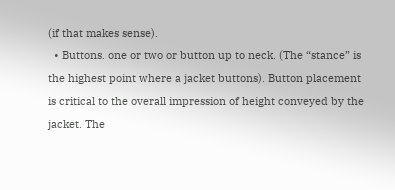(if that makes sense).
  • Buttons. one or two or button up to neck. (The “stance” is the highest point where a jacket buttons). Button placement is critical to the overall impression of height conveyed by the jacket. The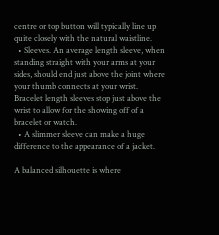centre or top button will typically line up quite closely with the natural waistline.
  • Sleeves. An average length sleeve, when standing straight with your arms at your sides, should end just above the joint where your thumb connects at your wrist. Bracelet length sleeves stop just above the wrist to allow for the showing off of a bracelet or watch.
  • A slimmer sleeve can make a huge difference to the appearance of a jacket.

A balanced silhouette is where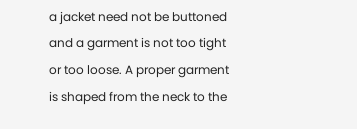a jacket need not be buttoned and a garment is not too tight or too loose. A proper garment is shaped from the neck to the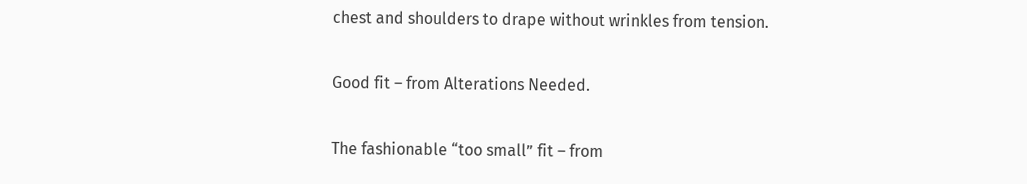chest and shoulders to drape without wrinkles from tension.

Good fit – from Alterations Needed.

The fashionable “too small” fit – from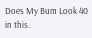Does My Bum Look 40 in this.